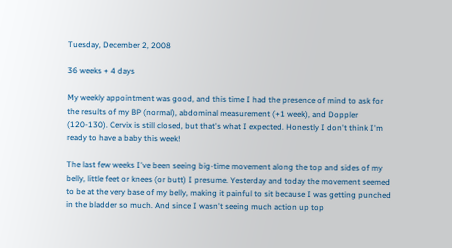Tuesday, December 2, 2008

36 weeks + 4 days

My weekly appointment was good, and this time I had the presence of mind to ask for the results of my BP (normal), abdominal measurement (+1 week), and Doppler (120-130). Cervix is still closed, but that's what I expected. Honestly I don't think I'm ready to have a baby this week!

The last few weeks I've been seeing big-time movement along the top and sides of my belly, little feet or knees (or butt) I presume. Yesterday and today the movement seemed to be at the very base of my belly, making it painful to sit because I was getting punched in the bladder so much. And since I wasn't seeing much action up top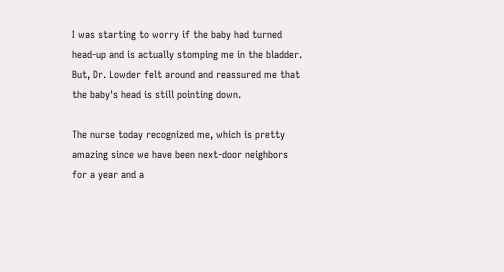I was starting to worry if the baby had turned head-up and is actually stomping me in the bladder. But, Dr. Lowder felt around and reassured me that the baby's head is still pointing down.

The nurse today recognized me, which is pretty amazing since we have been next-door neighbors for a year and a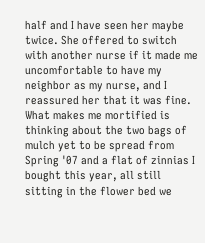half and I have seen her maybe twice. She offered to switch with another nurse if it made me uncomfortable to have my neighbor as my nurse, and I reassured her that it was fine. What makes me mortified is thinking about the two bags of mulch yet to be spread from Spring '07 and a flat of zinnias I bought this year, all still sitting in the flower bed we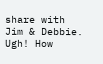share with Jim & Debbie. Ugh! How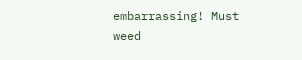embarrassing! Must weed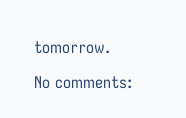tomorrow.

No comments: